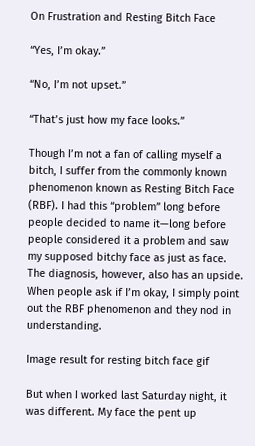On Frustration and Resting Bitch Face

“Yes, I’m okay.”

“No, I’m not upset.”

“That’s just how my face looks.”

Though I’m not a fan of calling myself a bitch, I suffer from the commonly known phenomenon known as Resting Bitch Face (RBF). I had this “problem” long before people decided to name it—long before people considered it a problem and saw my supposed bitchy face as just as face. The diagnosis, however, also has an upside. When people ask if I’m okay, I simply point out the RBF phenomenon and they nod in understanding.

Image result for resting bitch face gif

But when I worked last Saturday night, it was different. My face the pent up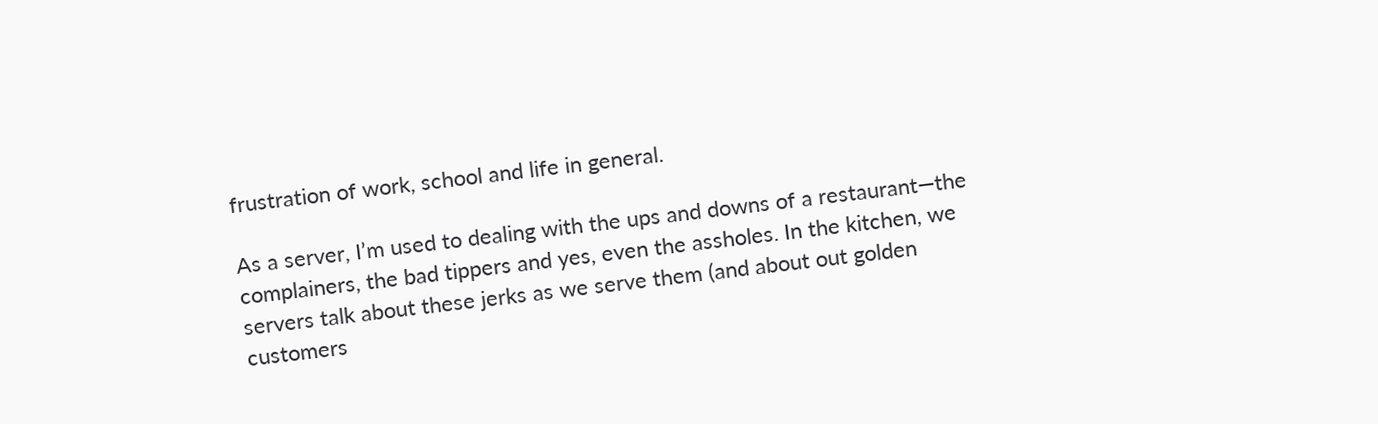frustration of work, school and life in general.

As a server, I’m used to dealing with the ups and downs of a restaurant—the complainers, the bad tippers and yes, even the assholes. In the kitchen, we servers talk about these jerks as we serve them (and about out golden customers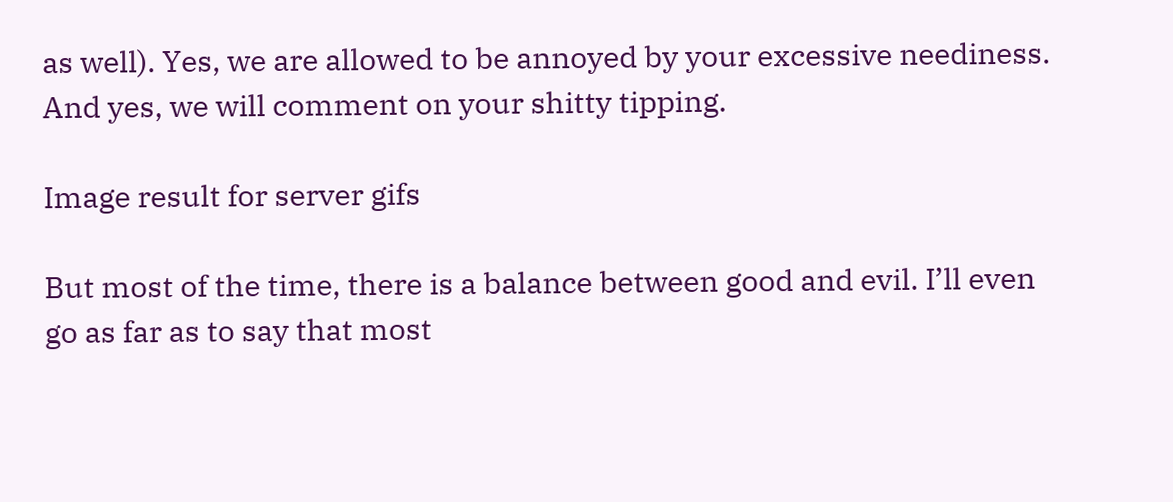as well). Yes, we are allowed to be annoyed by your excessive neediness. And yes, we will comment on your shitty tipping.

Image result for server gifs

But most of the time, there is a balance between good and evil. I’ll even go as far as to say that most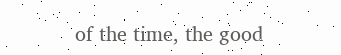of the time, the good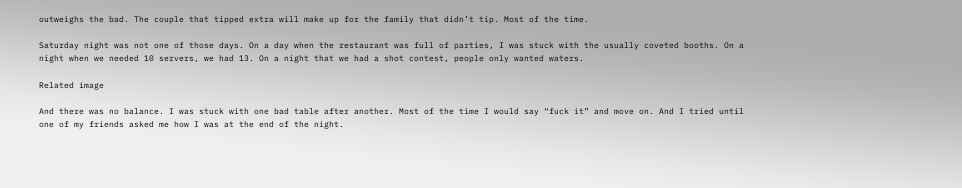outweighs the bad. The couple that tipped extra will make up for the family that didn’t tip. Most of the time.

Saturday night was not one of those days. On a day when the restaurant was full of parties, I was stuck with the usually coveted booths. On a night when we needed 10 servers, we had 13. On a night that we had a shot contest, people only wanted waters.

Related image

And there was no balance. I was stuck with one bad table after another. Most of the time I would say “fuck it” and move on. And I tried until one of my friends asked me how I was at the end of the night.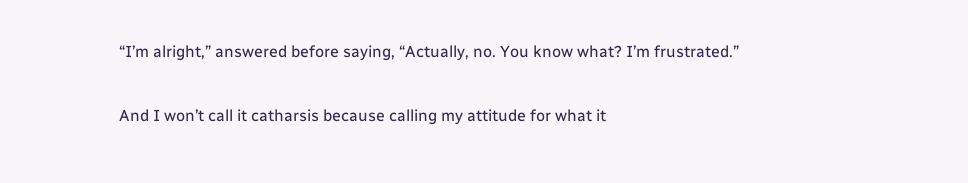“I’m alright,” answered before saying, “Actually, no. You know what? I’m frustrated.”

And I won’t call it catharsis because calling my attitude for what it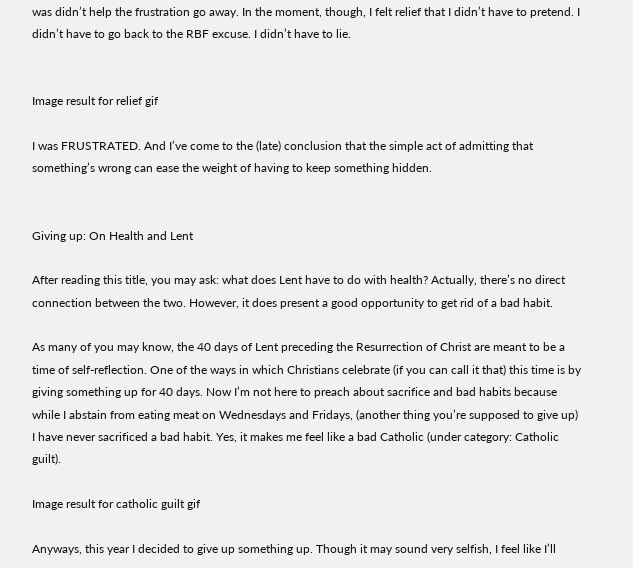was didn’t help the frustration go away. In the moment, though, I felt relief that I didn’t have to pretend. I didn’t have to go back to the RBF excuse. I didn’t have to lie.


Image result for relief gif

I was FRUSTRATED. And I’ve come to the (late) conclusion that the simple act of admitting that something’s wrong can ease the weight of having to keep something hidden.


Giving up: On Health and Lent

After reading this title, you may ask: what does Lent have to do with health? Actually, there’s no direct connection between the two. However, it does present a good opportunity to get rid of a bad habit.

As many of you may know, the 40 days of Lent preceding the Resurrection of Christ are meant to be a time of self-reflection. One of the ways in which Christians celebrate (if you can call it that) this time is by giving something up for 40 days. Now I’m not here to preach about sacrifice and bad habits because while I abstain from eating meat on Wednesdays and Fridays, (another thing you’re supposed to give up) I have never sacrificed a bad habit. Yes, it makes me feel like a bad Catholic (under category: Catholic guilt).

Image result for catholic guilt gif

Anyways, this year I decided to give up something up. Though it may sound very selfish, I feel like I’ll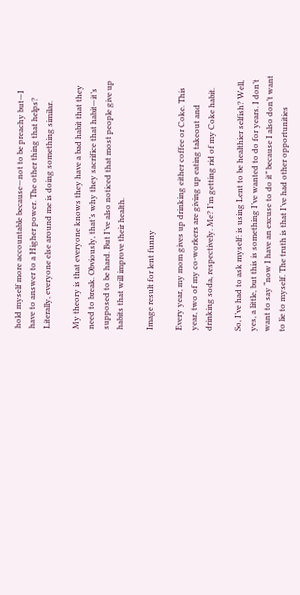hold myself more accountable because—not to be preachy but—I have to answer to a Higher power. The other thing that helps? Literally, everyone else around me is doing something similar.

My theory is that everyone knows they have a bad habit that they need to break. Obviously, that’s why they sacrifice that habit—it’s supposed to be hard. But I’ve also noticed that most people give up habits that will improve their health.

Image result for lent funny

Every year, my mom gives up drinking either coffee or Coke. This year, two of my co-workers are giving up eating takeout and drinking soda, respectively. Me? I’m getting rid of my Coke habit.

So, I’ve had to ask myself: is using Lent to be healthier selfish? Well, yes, a little, but this is something I’ve wanted to do for years. I don’t want to say “now I have an excuse to do it” because I also don’t want to lie to myself. The truth is that I’ve had other opportunities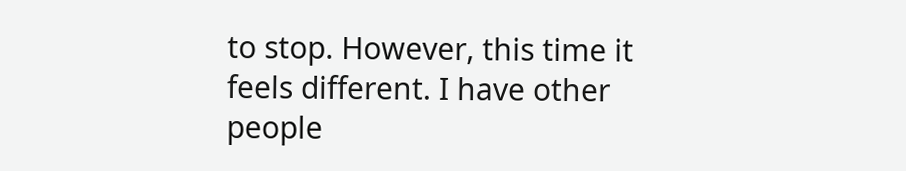to stop. However, this time it feels different. I have other people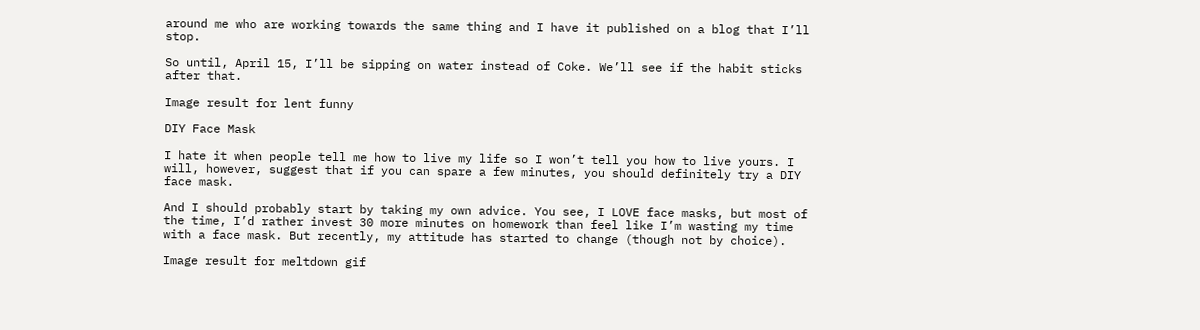around me who are working towards the same thing and I have it published on a blog that I’ll stop.

So until, April 15, I’ll be sipping on water instead of Coke. We’ll see if the habit sticks after that.

Image result for lent funny

DIY Face Mask

I hate it when people tell me how to live my life so I won’t tell you how to live yours. I will, however, suggest that if you can spare a few minutes, you should definitely try a DIY face mask.

And I should probably start by taking my own advice. You see, I LOVE face masks, but most of the time, I’d rather invest 30 more minutes on homework than feel like I’m wasting my time with a face mask. But recently, my attitude has started to change (though not by choice).

Image result for meltdown gif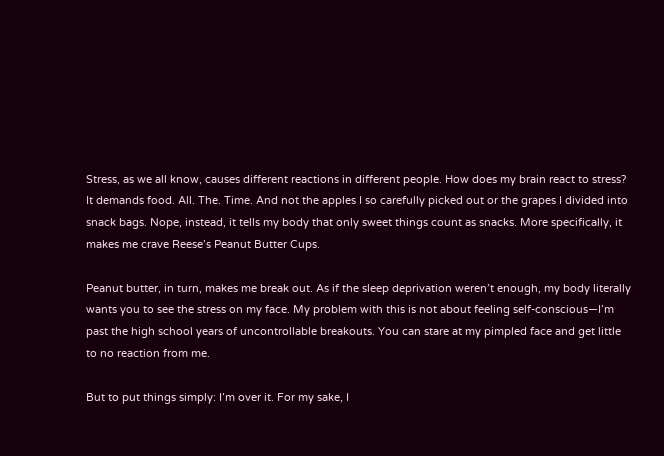Stress, as we all know, causes different reactions in different people. How does my brain react to stress? It demands food. All. The. Time. And not the apples I so carefully picked out or the grapes I divided into snack bags. Nope, instead, it tells my body that only sweet things count as snacks. More specifically, it makes me crave Reese’s Peanut Butter Cups.

Peanut butter, in turn, makes me break out. As if the sleep deprivation weren’t enough, my body literally wants you to see the stress on my face. My problem with this is not about feeling self-conscious—I’m past the high school years of uncontrollable breakouts. You can stare at my pimpled face and get little to no reaction from me.

But to put things simply: I’m over it. For my sake, I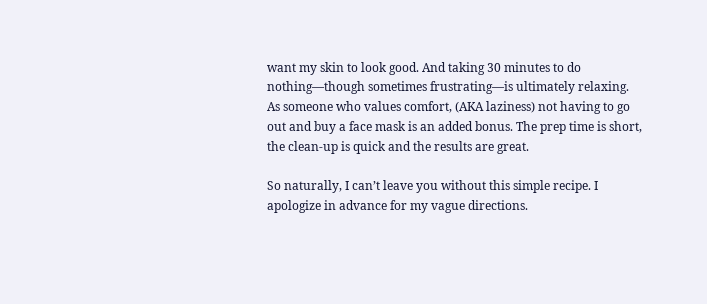want my skin to look good. And taking 30 minutes to do nothing—though sometimes frustrating—is ultimately relaxing. As someone who values comfort, (AKA laziness) not having to go out and buy a face mask is an added bonus. The prep time is short, the clean-up is quick and the results are great.

So naturally, I can’t leave you without this simple recipe. I apologize in advance for my vague directions.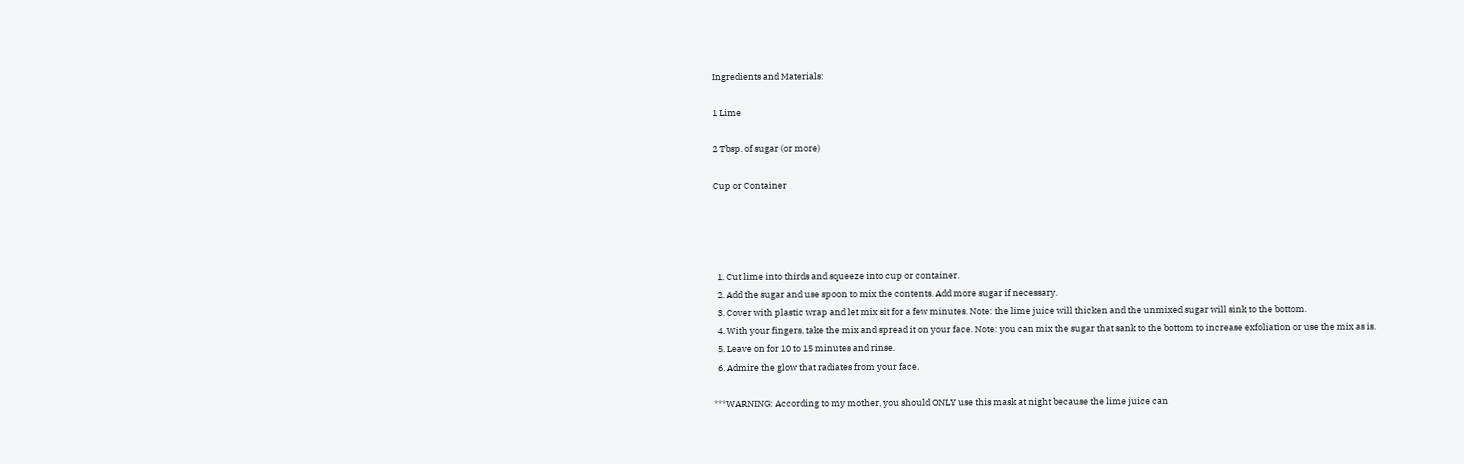Ingredients and Materials:

1 Lime

2 Tbsp. of sugar (or more)

Cup or Container




  1. Cut lime into thirds and squeeze into cup or container.
  2. Add the sugar and use spoon to mix the contents. Add more sugar if necessary.
  3. Cover with plastic wrap and let mix sit for a few minutes. Note: the lime juice will thicken and the unmixed sugar will sink to the bottom.
  4. With your fingers, take the mix and spread it on your face. Note: you can mix the sugar that sank to the bottom to increase exfoliation or use the mix as is.
  5. Leave on for 10 to 15 minutes and rinse.
  6. Admire the glow that radiates from your face.

***WARNING: According to my mother, you should ONLY use this mask at night because the lime juice can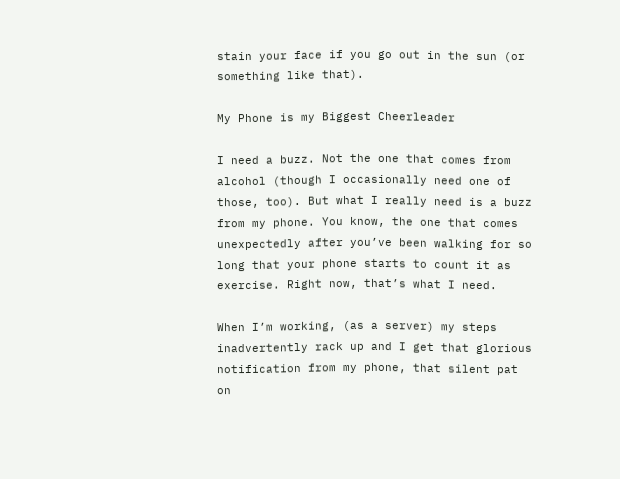stain your face if you go out in the sun (or something like that).

My Phone is my Biggest Cheerleader

I need a buzz. Not the one that comes from alcohol (though I occasionally need one of those, too). But what I really need is a buzz from my phone. You know, the one that comes unexpectedly after you’ve been walking for so long that your phone starts to count it as exercise. Right now, that’s what I need.

When I’m working, (as a server) my steps inadvertently rack up and I get that glorious notification from my phone, that silent pat on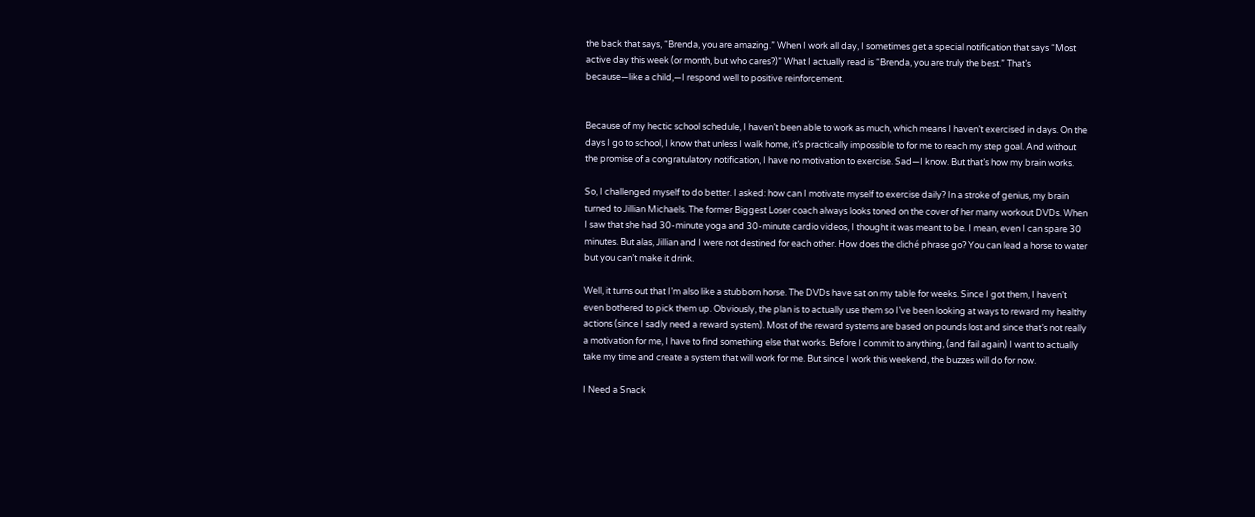the back that says, “Brenda, you are amazing.” When I work all day, I sometimes get a special notification that says “Most active day this week (or month, but who cares?)” What I actually read is “Brenda, you are truly the best.” That’s because—like a child,—I respond well to positive reinforcement.


Because of my hectic school schedule, I haven’t been able to work as much, which means I haven’t exercised in days. On the days I go to school, I know that unless I walk home, it’s practically impossible to for me to reach my step goal. And without the promise of a congratulatory notification, I have no motivation to exercise. Sad—I know. But that’s how my brain works.

So, I challenged myself to do better. I asked: how can I motivate myself to exercise daily? In a stroke of genius, my brain turned to Jillian Michaels. The former Biggest Loser coach always looks toned on the cover of her many workout DVDs. When I saw that she had 30-minute yoga and 30-minute cardio videos, I thought it was meant to be. I mean, even I can spare 30 minutes. But alas, Jillian and I were not destined for each other. How does the cliché phrase go? You can lead a horse to water but you can’t make it drink.

Well, it turns out that I’m also like a stubborn horse. The DVDs have sat on my table for weeks. Since I got them, I haven’t even bothered to pick them up. Obviously, the plan is to actually use them so I’ve been looking at ways to reward my healthy actions (since I sadly need a reward system). Most of the reward systems are based on pounds lost and since that’s not really a motivation for me, I have to find something else that works. Before I commit to anything, (and fail again) I want to actually take my time and create a system that will work for me. But since I work this weekend, the buzzes will do for now.

I Need a Snack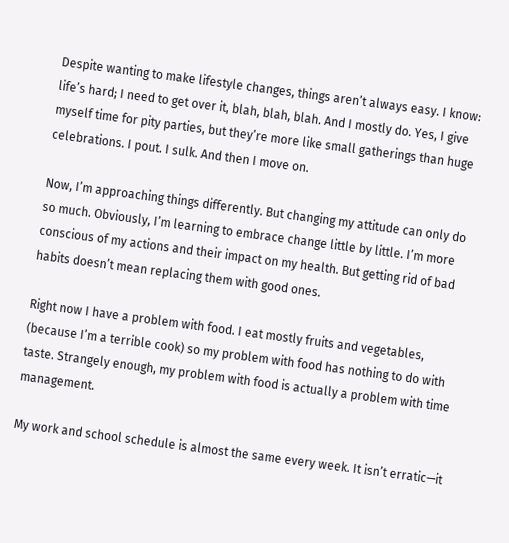Despite wanting to make lifestyle changes, things aren’t always easy. I know: life’s hard; I need to get over it, blah, blah, blah. And I mostly do. Yes, I give myself time for pity parties, but they’re more like small gatherings than huge celebrations. I pout. I sulk. And then I move on.

Now, I’m approaching things differently. But changing my attitude can only do so much. Obviously, I’m learning to embrace change little by little. I’m more conscious of my actions and their impact on my health. But getting rid of bad habits doesn’t mean replacing them with good ones.

Right now I have a problem with food. I eat mostly fruits and vegetables, (because I’m a terrible cook) so my problem with food has nothing to do with taste. Strangely enough, my problem with food is actually a problem with time management.

My work and school schedule is almost the same every week. It isn’t erratic—it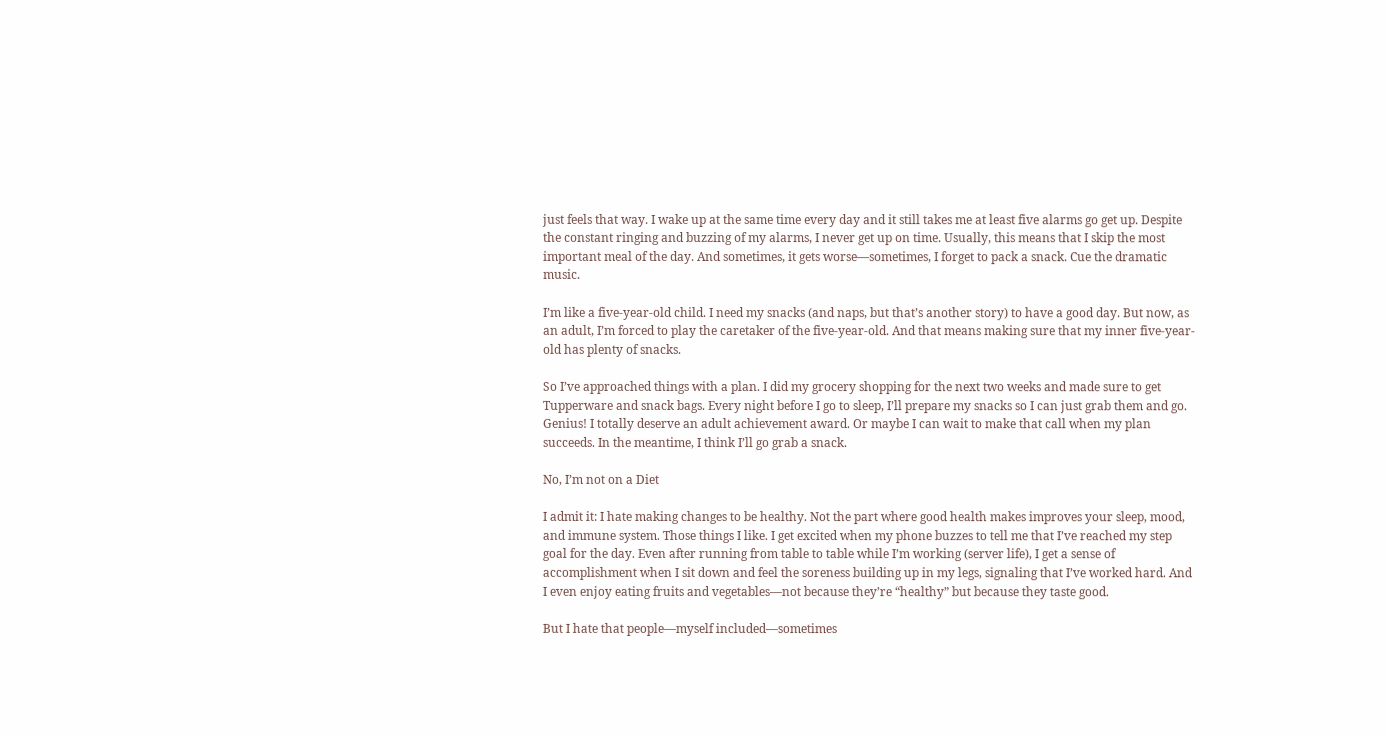just feels that way. I wake up at the same time every day and it still takes me at least five alarms go get up. Despite the constant ringing and buzzing of my alarms, I never get up on time. Usually, this means that I skip the most important meal of the day. And sometimes, it gets worse—sometimes, I forget to pack a snack. Cue the dramatic music.

I’m like a five-year-old child. I need my snacks (and naps, but that’s another story) to have a good day. But now, as an adult, I’m forced to play the caretaker of the five-year-old. And that means making sure that my inner five-year-old has plenty of snacks.

So I’ve approached things with a plan. I did my grocery shopping for the next two weeks and made sure to get Tupperware and snack bags. Every night before I go to sleep, I’ll prepare my snacks so I can just grab them and go. Genius! I totally deserve an adult achievement award. Or maybe I can wait to make that call when my plan succeeds. In the meantime, I think I’ll go grab a snack.

No, I’m not on a Diet

I admit it: I hate making changes to be healthy. Not the part where good health makes improves your sleep, mood, and immune system. Those things I like. I get excited when my phone buzzes to tell me that I’ve reached my step goal for the day. Even after running from table to table while I’m working (server life), I get a sense of accomplishment when I sit down and feel the soreness building up in my legs, signaling that I’ve worked hard. And I even enjoy eating fruits and vegetables—not because they’re “healthy” but because they taste good.

But I hate that people—myself included—sometimes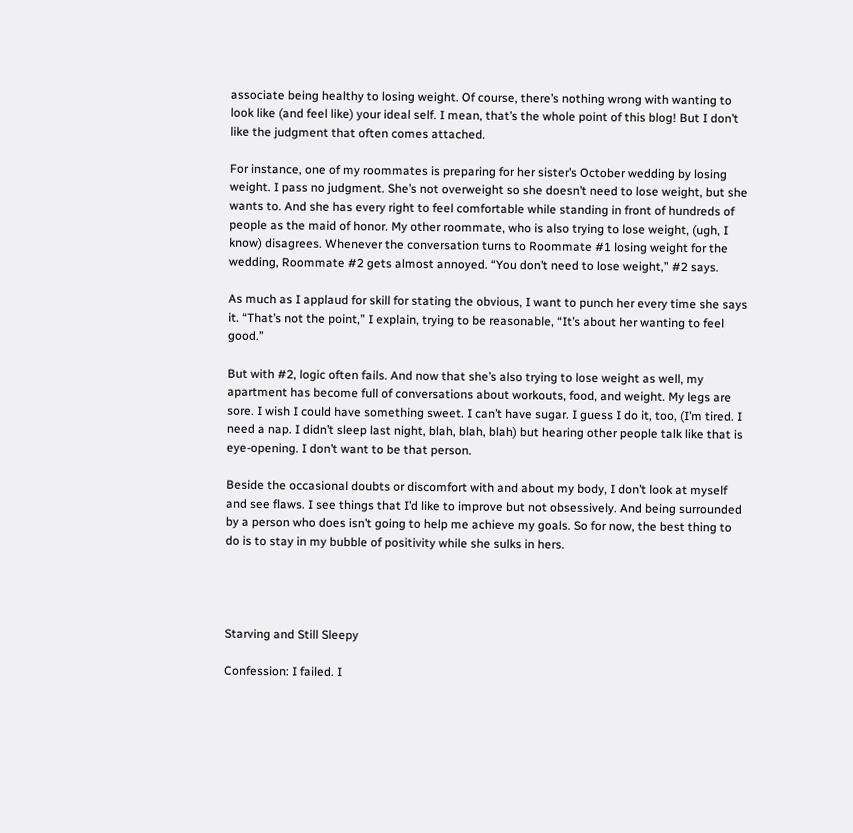associate being healthy to losing weight. Of course, there’s nothing wrong with wanting to look like (and feel like) your ideal self. I mean, that’s the whole point of this blog! But I don’t like the judgment that often comes attached.

For instance, one of my roommates is preparing for her sister’s October wedding by losing weight. I pass no judgment. She’s not overweight so she doesn’t need to lose weight, but she wants to. And she has every right to feel comfortable while standing in front of hundreds of people as the maid of honor. My other roommate, who is also trying to lose weight, (ugh, I know) disagrees. Whenever the conversation turns to Roommate #1 losing weight for the wedding, Roommate #2 gets almost annoyed. “You don’t need to lose weight,” #2 says.

As much as I applaud for skill for stating the obvious, I want to punch her every time she says it. “That’s not the point,” I explain, trying to be reasonable, “It’s about her wanting to feel good.”

But with #2, logic often fails. And now that she’s also trying to lose weight as well, my apartment has become full of conversations about workouts, food, and weight. My legs are sore. I wish I could have something sweet. I can’t have sugar. I guess I do it, too, (I’m tired. I need a nap. I didn’t sleep last night, blah, blah, blah) but hearing other people talk like that is eye-opening. I don’t want to be that person.

Beside the occasional doubts or discomfort with and about my body, I don’t look at myself and see flaws. I see things that I’d like to improve but not obsessively. And being surrounded by a person who does isn’t going to help me achieve my goals. So for now, the best thing to do is to stay in my bubble of positivity while she sulks in hers.




Starving and Still Sleepy

Confession: I failed. I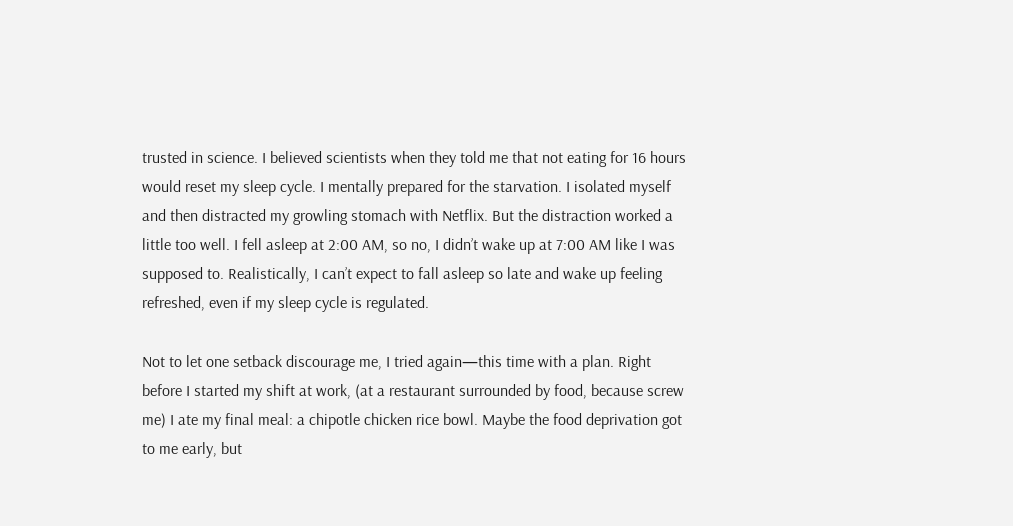trusted in science. I believed scientists when they told me that not eating for 16 hours would reset my sleep cycle. I mentally prepared for the starvation. I isolated myself and then distracted my growling stomach with Netflix. But the distraction worked a little too well. I fell asleep at 2:00 AM, so no, I didn’t wake up at 7:00 AM like I was supposed to. Realistically, I can’t expect to fall asleep so late and wake up feeling refreshed, even if my sleep cycle is regulated.

Not to let one setback discourage me, I tried again—this time with a plan. Right before I started my shift at work, (at a restaurant surrounded by food, because screw me) I ate my final meal: a chipotle chicken rice bowl. Maybe the food deprivation got to me early, but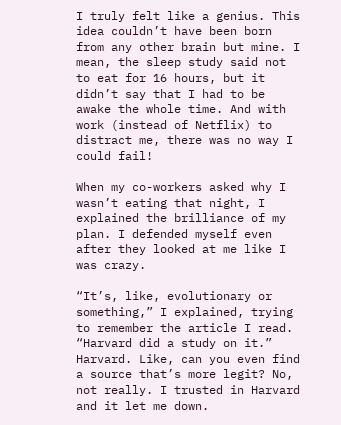I truly felt like a genius. This idea couldn’t have been born from any other brain but mine. I mean, the sleep study said not to eat for 16 hours, but it didn’t say that I had to be awake the whole time. And with work (instead of Netflix) to distract me, there was no way I could fail!

When my co-workers asked why I wasn’t eating that night, I explained the brilliance of my plan. I defended myself even after they looked at me like I was crazy.

“It’s, like, evolutionary or something,” I explained, trying to remember the article I read. “Harvard did a study on it.” Harvard. Like, can you even find a source that’s more legit? No, not really. I trusted in Harvard and it let me down.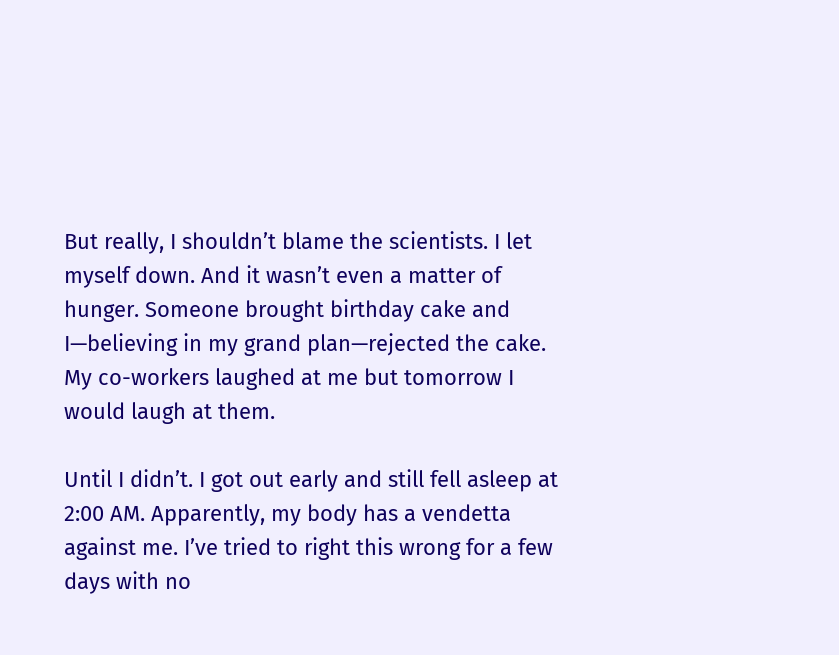But really, I shouldn’t blame the scientists. I let myself down. And it wasn’t even a matter of hunger. Someone brought birthday cake and I—believing in my grand plan—rejected the cake. My co-workers laughed at me but tomorrow I would laugh at them.

Until I didn’t. I got out early and still fell asleep at 2:00 AM. Apparently, my body has a vendetta against me. I’ve tried to right this wrong for a few days with no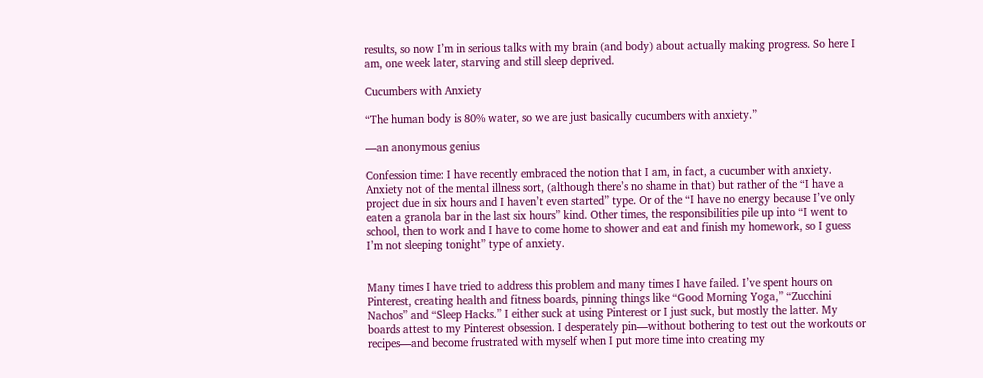results, so now I’m in serious talks with my brain (and body) about actually making progress. So here I am, one week later, starving and still sleep deprived.

Cucumbers with Anxiety

“The human body is 80% water, so we are just basically cucumbers with anxiety.”

—an anonymous genius

Confession time: I have recently embraced the notion that I am, in fact, a cucumber with anxiety. Anxiety not of the mental illness sort, (although there’s no shame in that) but rather of the “I have a project due in six hours and I haven’t even started” type. Or of the “I have no energy because I’ve only eaten a granola bar in the last six hours” kind. Other times, the responsibilities pile up into “I went to school, then to work and I have to come home to shower and eat and finish my homework, so I guess I’m not sleeping tonight” type of anxiety.


Many times I have tried to address this problem and many times I have failed. I’ve spent hours on Pinterest, creating health and fitness boards, pinning things like “Good Morning Yoga,” “Zucchini Nachos” and “Sleep Hacks.” I either suck at using Pinterest or I just suck, but mostly the latter. My boards attest to my Pinterest obsession. I desperately pin—without bothering to test out the workouts or recipes—and become frustrated with myself when I put more time into creating my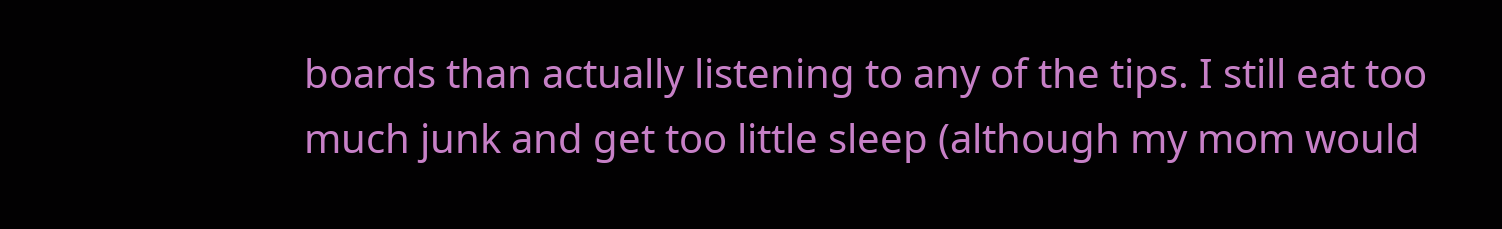boards than actually listening to any of the tips. I still eat too much junk and get too little sleep (although my mom would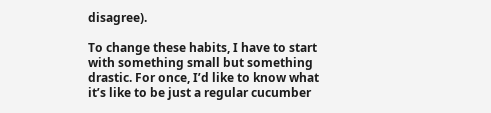disagree).

To change these habits, I have to start with something small but something drastic. For once, I’d like to know what it’s like to be just a regular cucumber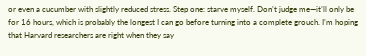or even a cucumber with slightly reduced stress. Step one: starve myself. Don’t judge me—it’ll only be for 16 hours, which is probably the longest I can go before turning into a complete grouch. I’m hoping that Harvard researchers are right when they say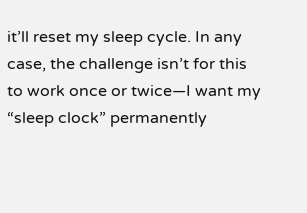it’ll reset my sleep cycle. In any case, the challenge isn’t for this to work once or twice—I want my “sleep clock” permanently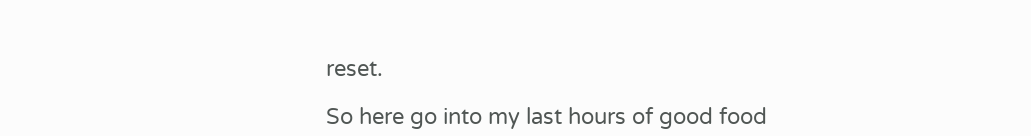reset.

So here go into my last hours of good food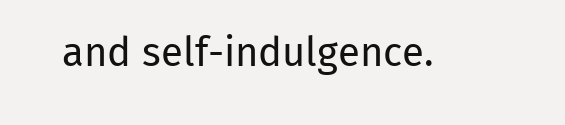and self-indulgence.